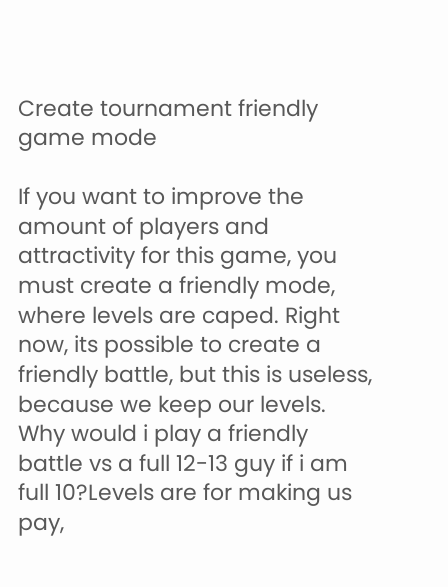Create tournament friendly game mode

If you want to improve the amount of players and attractivity for this game, you must create a friendly mode, where levels are caped. Right now, its possible to create a friendly battle, but this is useless, because we keep our levels. Why would i play a friendly battle vs a full 12-13 guy if i am full 10?Levels are for making us pay,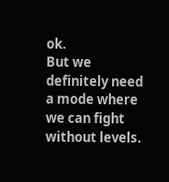ok.
But we definitely need a mode where we can fight without levels.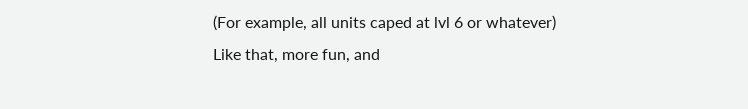(For example, all units caped at lvl 6 or whatever)
Like that, more fun, and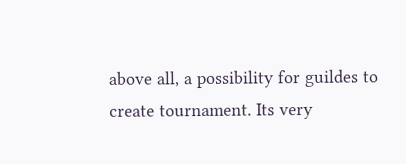above all, a possibility for guildes to create tournament. Its very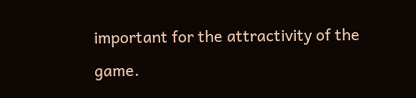important for the attractivity of the game.